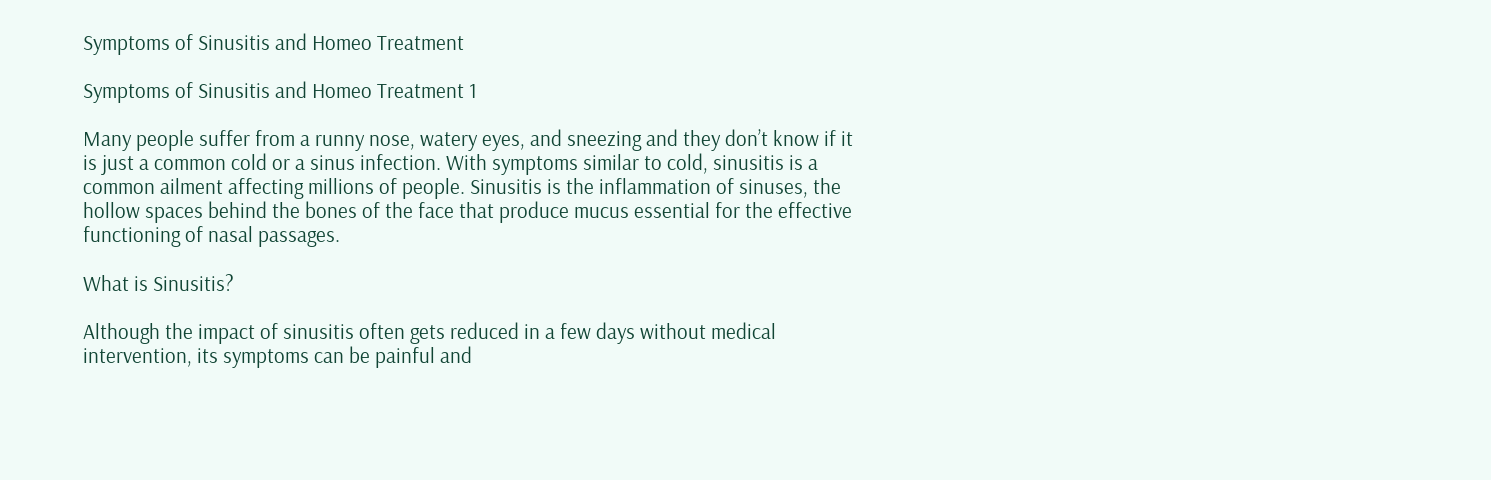Symptoms of Sinusitis and Homeo Treatment

Symptoms of Sinusitis and Homeo Treatment 1

Many people suffer from a runny nose, watery eyes, and sneezing and they don’t know if it is just a common cold or a sinus infection. With symptoms similar to cold, sinusitis is a common ailment affecting millions of people. Sinusitis is the inflammation of sinuses, the hollow spaces behind the bones of the face that produce mucus essential for the effective functioning of nasal passages.

What is Sinusitis?

Although the impact of sinusitis often gets reduced in a few days without medical intervention, its symptoms can be painful and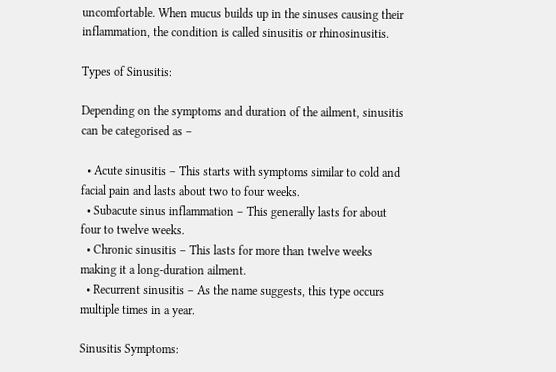uncomfortable. When mucus builds up in the sinuses causing their inflammation, the condition is called sinusitis or rhinosinusitis.

Types of Sinusitis:

Depending on the symptoms and duration of the ailment, sinusitis can be categorised as –

  • Acute sinusitis – This starts with symptoms similar to cold and facial pain and lasts about two to four weeks.
  • Subacute sinus inflammation – This generally lasts for about four to twelve weeks.
  • Chronic sinusitis – This lasts for more than twelve weeks making it a long-duration ailment.
  • Recurrent sinusitis – As the name suggests, this type occurs multiple times in a year.

Sinusitis Symptoms: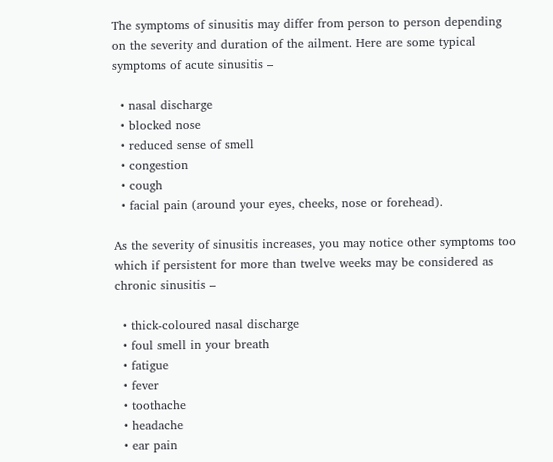The symptoms of sinusitis may differ from person to person depending on the severity and duration of the ailment. Here are some typical symptoms of acute sinusitis –

  • nasal discharge
  • blocked nose
  • reduced sense of smell
  • congestion
  • cough
  • facial pain (around your eyes, cheeks, nose or forehead).

As the severity of sinusitis increases, you may notice other symptoms too which if persistent for more than twelve weeks may be considered as chronic sinusitis –

  • thick-coloured nasal discharge
  • foul smell in your breath
  • fatigue
  • fever
  • toothache
  • headache
  • ear pain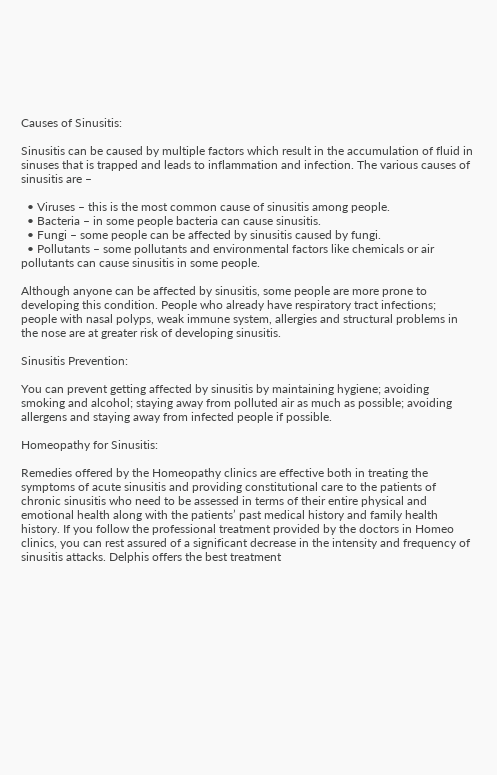Causes of Sinusitis:

Sinusitis can be caused by multiple factors which result in the accumulation of fluid in sinuses that is trapped and leads to inflammation and infection. The various causes of sinusitis are –

  • Viruses – this is the most common cause of sinusitis among people.
  • Bacteria – in some people bacteria can cause sinusitis.
  • Fungi – some people can be affected by sinusitis caused by fungi.
  • Pollutants – some pollutants and environmental factors like chemicals or air pollutants can cause sinusitis in some people.

Although anyone can be affected by sinusitis, some people are more prone to developing this condition. People who already have respiratory tract infections; people with nasal polyps, weak immune system, allergies and structural problems in the nose are at greater risk of developing sinusitis.

Sinusitis Prevention:

You can prevent getting affected by sinusitis by maintaining hygiene; avoiding smoking and alcohol; staying away from polluted air as much as possible; avoiding allergens and staying away from infected people if possible.

Homeopathy for Sinusitis:

Remedies offered by the Homeopathy clinics are effective both in treating the symptoms of acute sinusitis and providing constitutional care to the patients of chronic sinusitis who need to be assessed in terms of their entire physical and emotional health along with the patients’ past medical history and family health history. If you follow the professional treatment provided by the doctors in Homeo clinics, you can rest assured of a significant decrease in the intensity and frequency of sinusitis attacks. Delphis offers the best treatment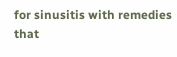for sinusitis with remedies that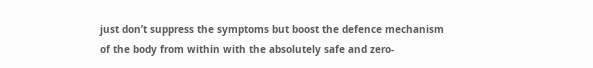just don’t suppress the symptoms but boost the defence mechanism of the body from within with the absolutely safe and zero-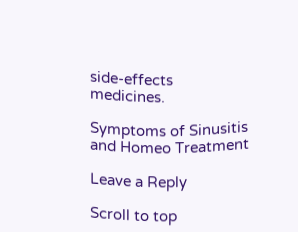side-effects medicines.

Symptoms of Sinusitis and Homeo Treatment

Leave a Reply

Scroll to top